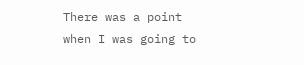There was a point when I was going to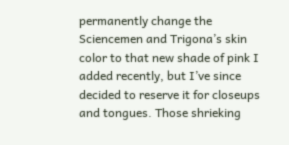permanently change the Sciencemen and Trigona’s skin color to that new shade of pink I added recently, but I’ve since decided to reserve it for closeups and tongues. Those shrieking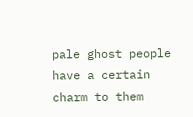pale ghost people have a certain charm to them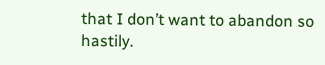that I don’t want to abandon so hastily.